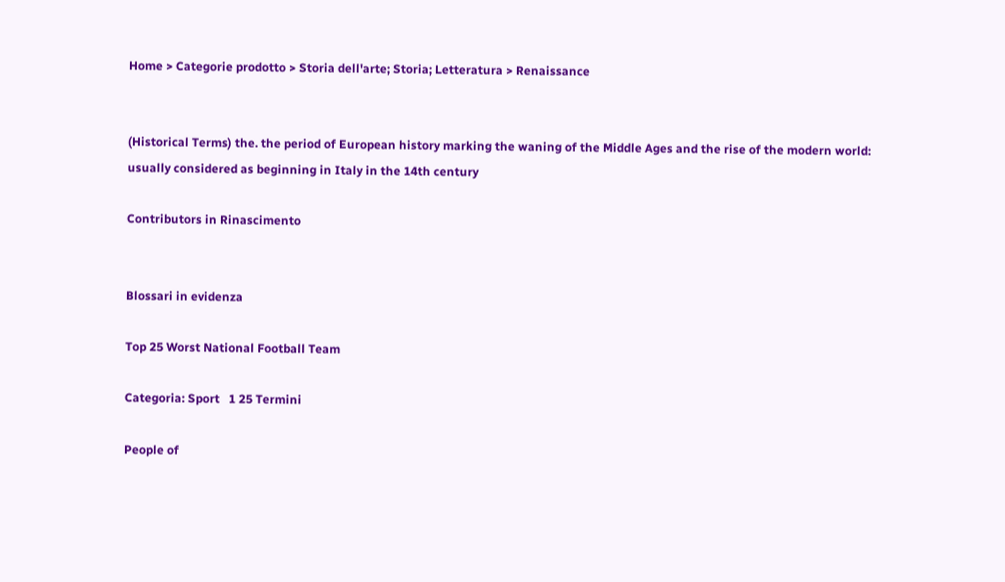Home > Categorie prodotto > Storia dell'arte; Storia; Letteratura > Renaissance


(Historical Terms) the. the period of European history marking the waning of the Middle Ages and the rise of the modern world: usually considered as beginning in Italy in the 14th century

Contributors in Rinascimento


Blossari in evidenza

Top 25 Worst National Football Team

Categoria: Sport   1 25 Termini

People of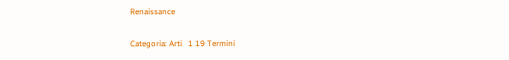Renaissance

Categoria: Arti   1 19 Termini